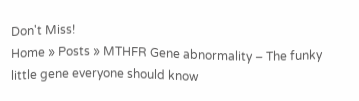Don't Miss!
Home » Posts » MTHFR Gene abnormality – The funky little gene everyone should know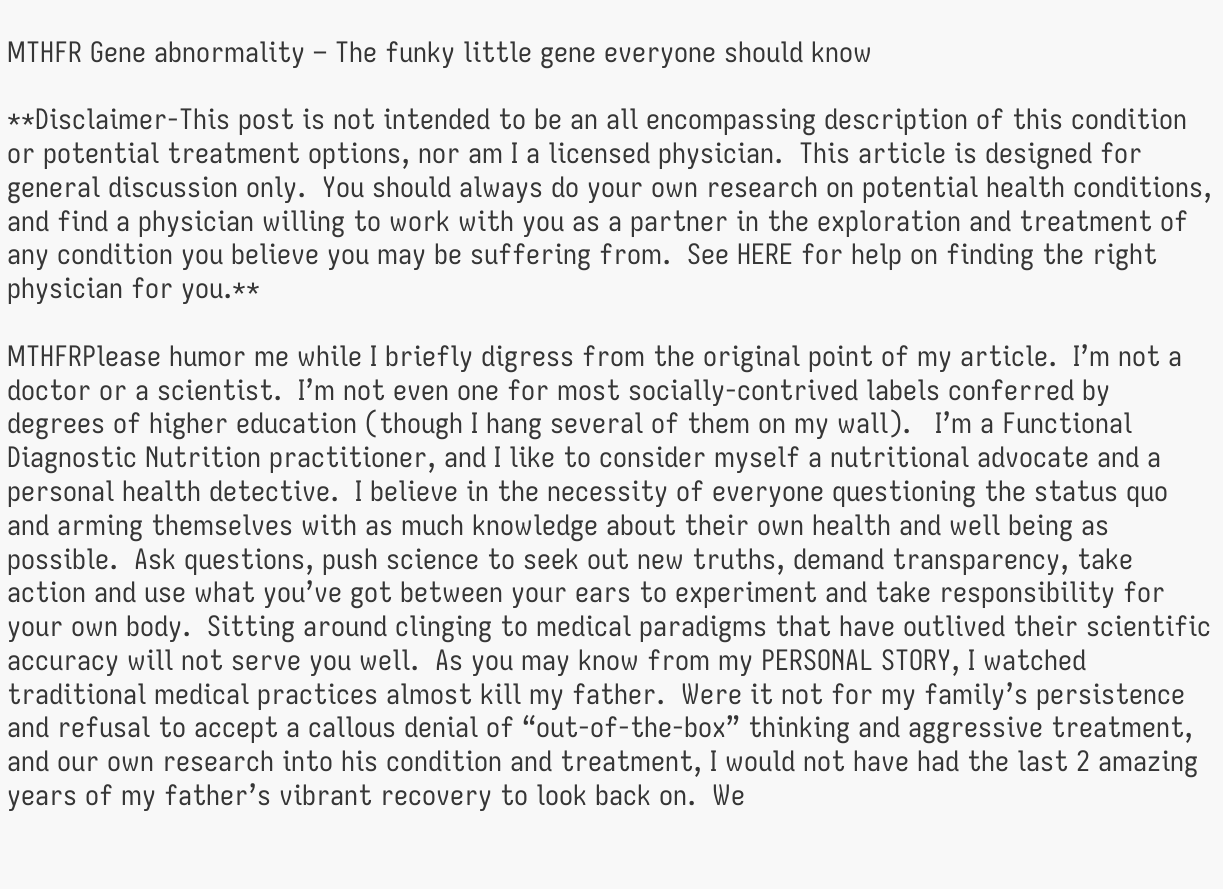MTHFR Gene abnormality – The funky little gene everyone should know

**Disclaimer-This post is not intended to be an all encompassing description of this condition or potential treatment options, nor am I a licensed physician.  This article is designed for general discussion only.  You should always do your own research on potential health conditions, and find a physician willing to work with you as a partner in the exploration and treatment of any condition you believe you may be suffering from.  See HERE for help on finding the right physician for you.**

MTHFRPlease humor me while I briefly digress from the original point of my article.  I’m not a doctor or a scientist.  I’m not even one for most socially-contrived labels conferred by degrees of higher education (though I hang several of them on my wall).   I’m a Functional Diagnostic Nutrition practitioner, and I like to consider myself a nutritional advocate and a personal health detective.  I believe in the necessity of everyone questioning the status quo and arming themselves with as much knowledge about their own health and well being as possible.  Ask questions, push science to seek out new truths, demand transparency, take action and use what you’ve got between your ears to experiment and take responsibility for your own body.  Sitting around clinging to medical paradigms that have outlived their scientific accuracy will not serve you well.  As you may know from my PERSONAL STORY, I watched traditional medical practices almost kill my father.  Were it not for my family’s persistence and refusal to accept a callous denial of “out-of-the-box” thinking and aggressive treatment, and our own research into his condition and treatment, I would not have had the last 2 amazing years of my father’s vibrant recovery to look back on.  We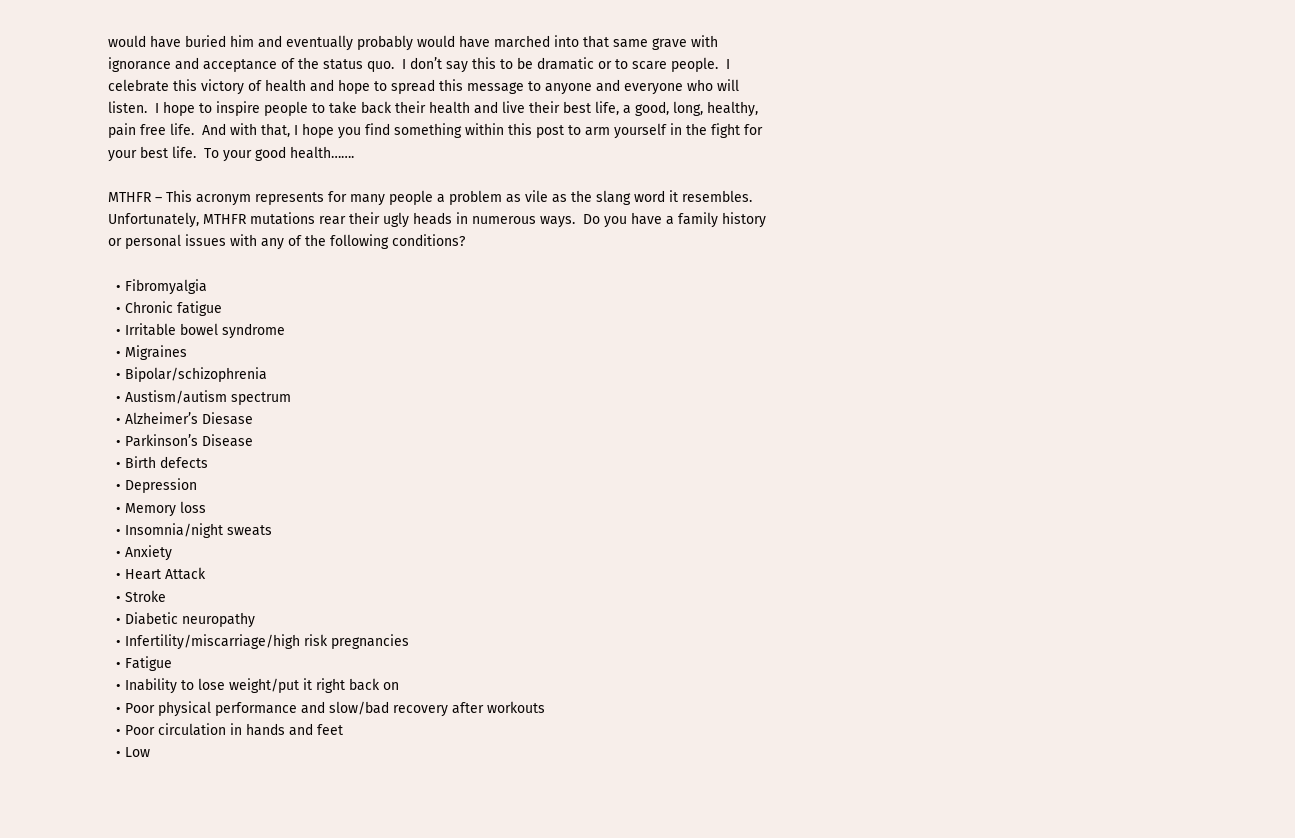would have buried him and eventually probably would have marched into that same grave with ignorance and acceptance of the status quo.  I don’t say this to be dramatic or to scare people.  I celebrate this victory of health and hope to spread this message to anyone and everyone who will listen.  I hope to inspire people to take back their health and live their best life, a good, long, healthy, pain free life.  And with that, I hope you find something within this post to arm yourself in the fight for your best life.  To your good health…….

MTHFR – This acronym represents for many people a problem as vile as the slang word it resembles.  Unfortunately, MTHFR mutations rear their ugly heads in numerous ways.  Do you have a family history or personal issues with any of the following conditions?

  • Fibromyalgia
  • Chronic fatigue
  • Irritable bowel syndrome
  • Migraines
  • Bipolar/schizophrenia
  • Austism/autism spectrum
  • Alzheimer’s Diesase
  • Parkinson’s Disease
  • Birth defects
  • Depression
  • Memory loss
  • Insomnia/night sweats
  • Anxiety
  • Heart Attack
  • Stroke
  • Diabetic neuropathy
  • Infertility/miscarriage/high risk pregnancies
  • Fatigue
  • Inability to lose weight/put it right back on
  • Poor physical performance and slow/bad recovery after workouts
  • Poor circulation in hands and feet
  • Low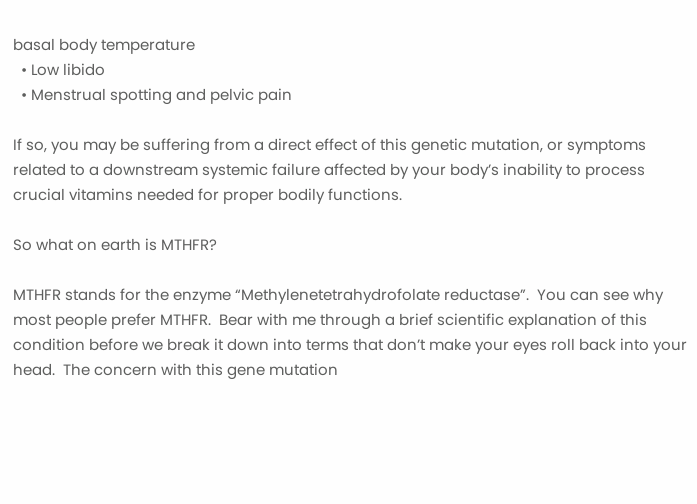basal body temperature
  • Low libido
  • Menstrual spotting and pelvic pain

If so, you may be suffering from a direct effect of this genetic mutation, or symptoms related to a downstream systemic failure affected by your body’s inability to process crucial vitamins needed for proper bodily functions.

So what on earth is MTHFR?

MTHFR stands for the enzyme “Methylenetetrahydrofolate reductase”.  You can see why most people prefer MTHFR.  Bear with me through a brief scientific explanation of this condition before we break it down into terms that don’t make your eyes roll back into your head.  The concern with this gene mutation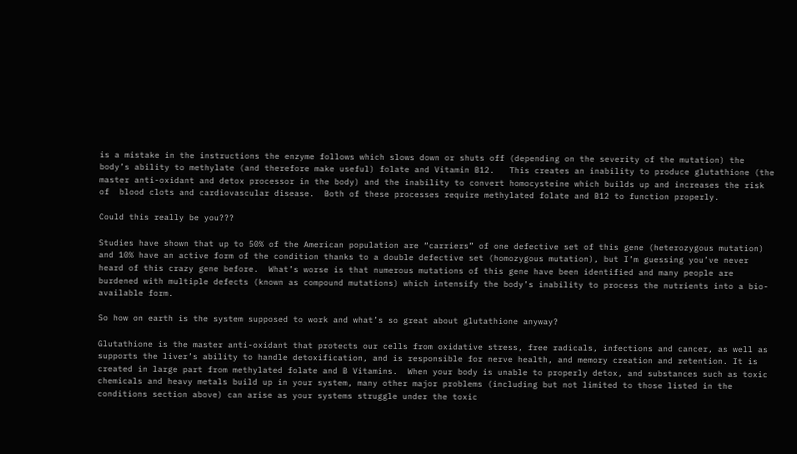is a mistake in the instructions the enzyme follows which slows down or shuts off (depending on the severity of the mutation) the body’s ability to methylate (and therefore make useful) folate and Vitamin B12.   This creates an inability to produce glutathione (the master anti-oxidant and detox processor in the body) and the inability to convert homocysteine which builds up and increases the risk of  blood clots and cardiovascular disease.  Both of these processes require methylated folate and B12 to function properly.

Could this really be you???

Studies have shown that up to 50% of the American population are “carriers” of one defective set of this gene (heterozygous mutation) and 10% have an active form of the condition thanks to a double defective set (homozygous mutation), but I’m guessing you’ve never heard of this crazy gene before.  What’s worse is that numerous mutations of this gene have been identified and many people are burdened with multiple defects (known as compound mutations) which intensify the body’s inability to process the nutrients into a bio-available form.

So how on earth is the system supposed to work and what’s so great about glutathione anyway?

Glutathione is the master anti-oxidant that protects our cells from oxidative stress, free radicals, infections and cancer, as well as supports the liver’s ability to handle detoxification, and is responsible for nerve health, and memory creation and retention. It is created in large part from methylated folate and B Vitamins.  When your body is unable to properly detox, and substances such as toxic chemicals and heavy metals build up in your system, many other major problems (including but not limited to those listed in the conditions section above) can arise as your systems struggle under the toxic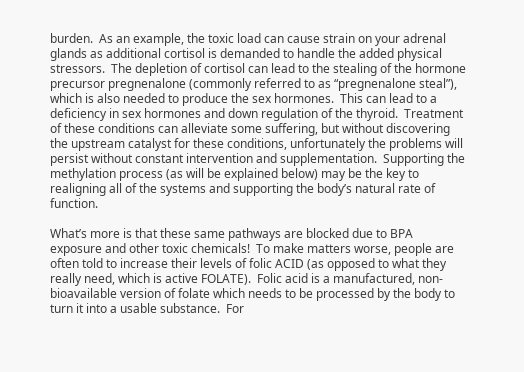burden.  As an example, the toxic load can cause strain on your adrenal glands as additional cortisol is demanded to handle the added physical stressors.  The depletion of cortisol can lead to the stealing of the hormone precursor pregnenalone (commonly referred to as “pregnenalone steal”), which is also needed to produce the sex hormones.  This can lead to a deficiency in sex hormones and down regulation of the thyroid.  Treatment of these conditions can alleviate some suffering, but without discovering the upstream catalyst for these conditions, unfortunately the problems will persist without constant intervention and supplementation.  Supporting the methylation process (as will be explained below) may be the key to realigning all of the systems and supporting the body’s natural rate of function.

What’s more is that these same pathways are blocked due to BPA exposure and other toxic chemicals!  To make matters worse, people are often told to increase their levels of folic ACID (as opposed to what they really need, which is active FOLATE).  Folic acid is a manufactured, non-bioavailable version of folate which needs to be processed by the body to turn it into a usable substance.  For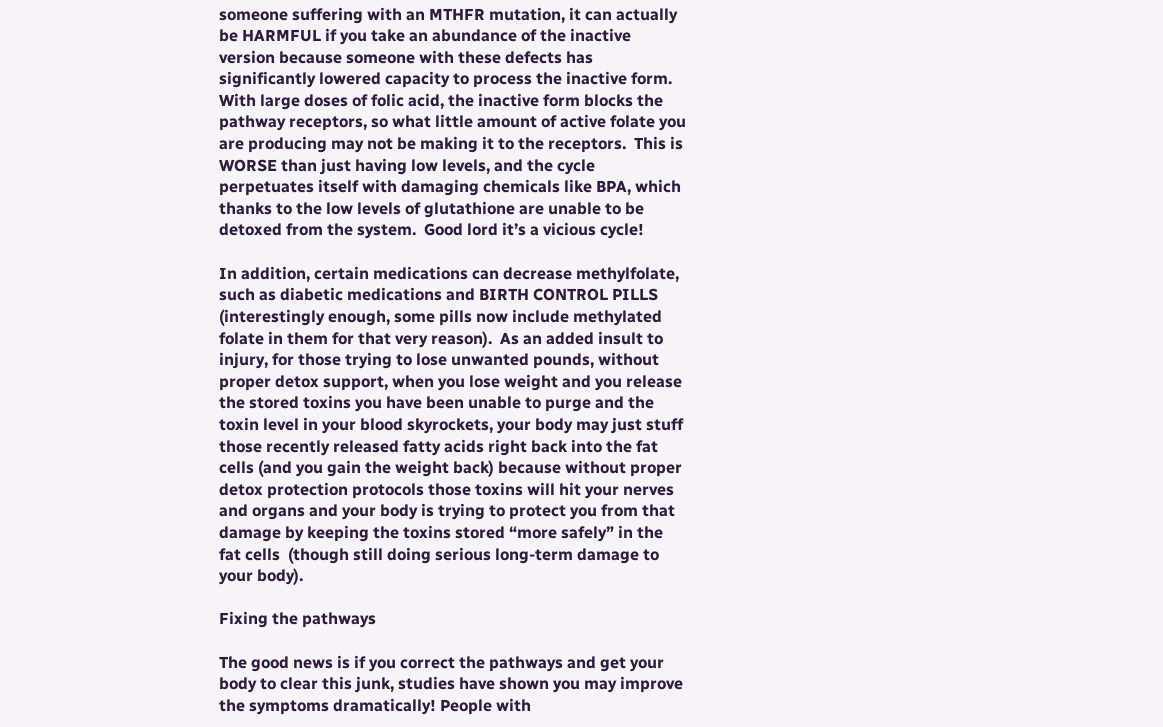someone suffering with an MTHFR mutation, it can actually be HARMFUL if you take an abundance of the inactive version because someone with these defects has significantly lowered capacity to process the inactive form.  With large doses of folic acid, the inactive form blocks the pathway receptors, so what little amount of active folate you are producing may not be making it to the receptors.  This is WORSE than just having low levels, and the cycle perpetuates itself with damaging chemicals like BPA, which thanks to the low levels of glutathione are unable to be detoxed from the system.  Good lord it’s a vicious cycle!

In addition, certain medications can decrease methylfolate, such as diabetic medications and BIRTH CONTROL PILLS (interestingly enough, some pills now include methylated folate in them for that very reason).  As an added insult to injury, for those trying to lose unwanted pounds, without proper detox support, when you lose weight and you release the stored toxins you have been unable to purge and the toxin level in your blood skyrockets, your body may just stuff those recently released fatty acids right back into the fat cells (and you gain the weight back) because without proper detox protection protocols those toxins will hit your nerves and organs and your body is trying to protect you from that damage by keeping the toxins stored “more safely” in the fat cells  (though still doing serious long-term damage to your body).

Fixing the pathways

The good news is if you correct the pathways and get your body to clear this junk, studies have shown you may improve the symptoms dramatically! People with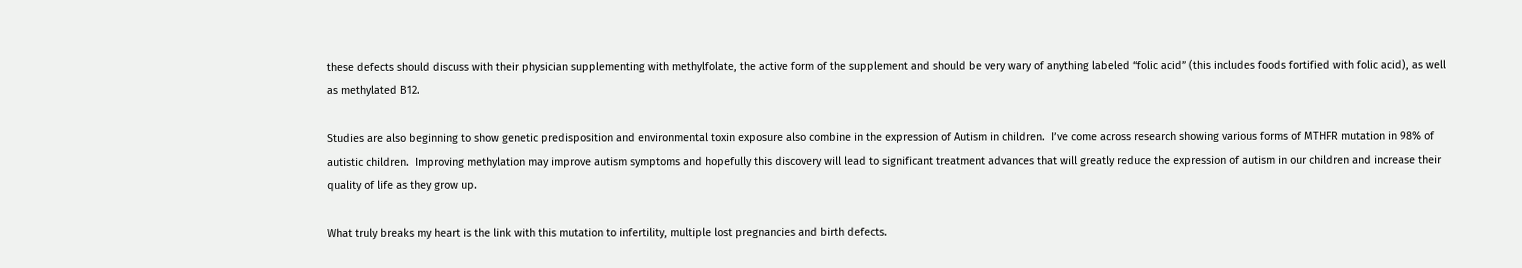these defects should discuss with their physician supplementing with methylfolate, the active form of the supplement and should be very wary of anything labeled “folic acid” (this includes foods fortified with folic acid), as well as methylated B12.

Studies are also beginning to show genetic predisposition and environmental toxin exposure also combine in the expression of Autism in children.  I’ve come across research showing various forms of MTHFR mutation in 98% of autistic children.  Improving methylation may improve autism symptoms and hopefully this discovery will lead to significant treatment advances that will greatly reduce the expression of autism in our children and increase their quality of life as they grow up.

What truly breaks my heart is the link with this mutation to infertility, multiple lost pregnancies and birth defects.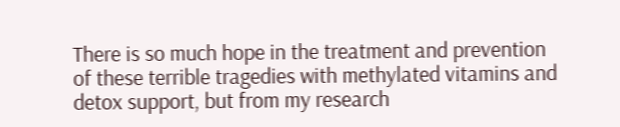There is so much hope in the treatment and prevention of these terrible tragedies with methylated vitamins and detox support, but from my research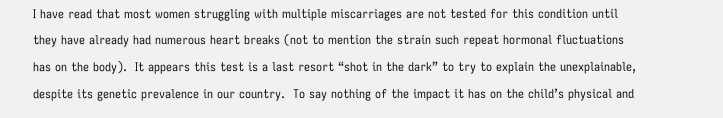I have read that most women struggling with multiple miscarriages are not tested for this condition until they have already had numerous heart breaks (not to mention the strain such repeat hormonal fluctuations has on the body).  It appears this test is a last resort “shot in the dark” to try to explain the unexplainable, despite its genetic prevalence in our country.  To say nothing of the impact it has on the child’s physical and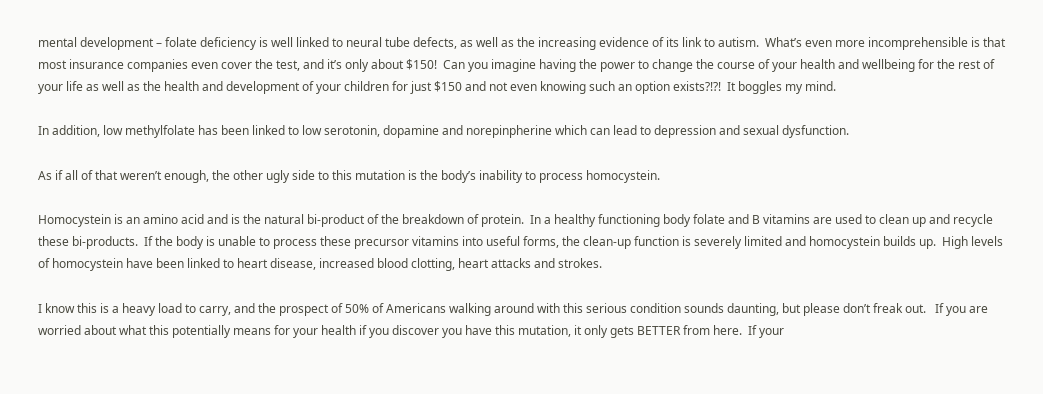mental development – folate deficiency is well linked to neural tube defects, as well as the increasing evidence of its link to autism.  What’s even more incomprehensible is that most insurance companies even cover the test, and it’s only about $150!  Can you imagine having the power to change the course of your health and wellbeing for the rest of your life as well as the health and development of your children for just $150 and not even knowing such an option exists?!?!  It boggles my mind.

In addition, low methylfolate has been linked to low serotonin, dopamine and norepinpherine which can lead to depression and sexual dysfunction.

As if all of that weren’t enough, the other ugly side to this mutation is the body’s inability to process homocystein.

Homocystein is an amino acid and is the natural bi-product of the breakdown of protein.  In a healthy functioning body folate and B vitamins are used to clean up and recycle these bi-products.  If the body is unable to process these precursor vitamins into useful forms, the clean-up function is severely limited and homocystein builds up.  High levels of homocystein have been linked to heart disease, increased blood clotting, heart attacks and strokes.

I know this is a heavy load to carry, and the prospect of 50% of Americans walking around with this serious condition sounds daunting, but please don’t freak out.   If you are worried about what this potentially means for your health if you discover you have this mutation, it only gets BETTER from here.  If your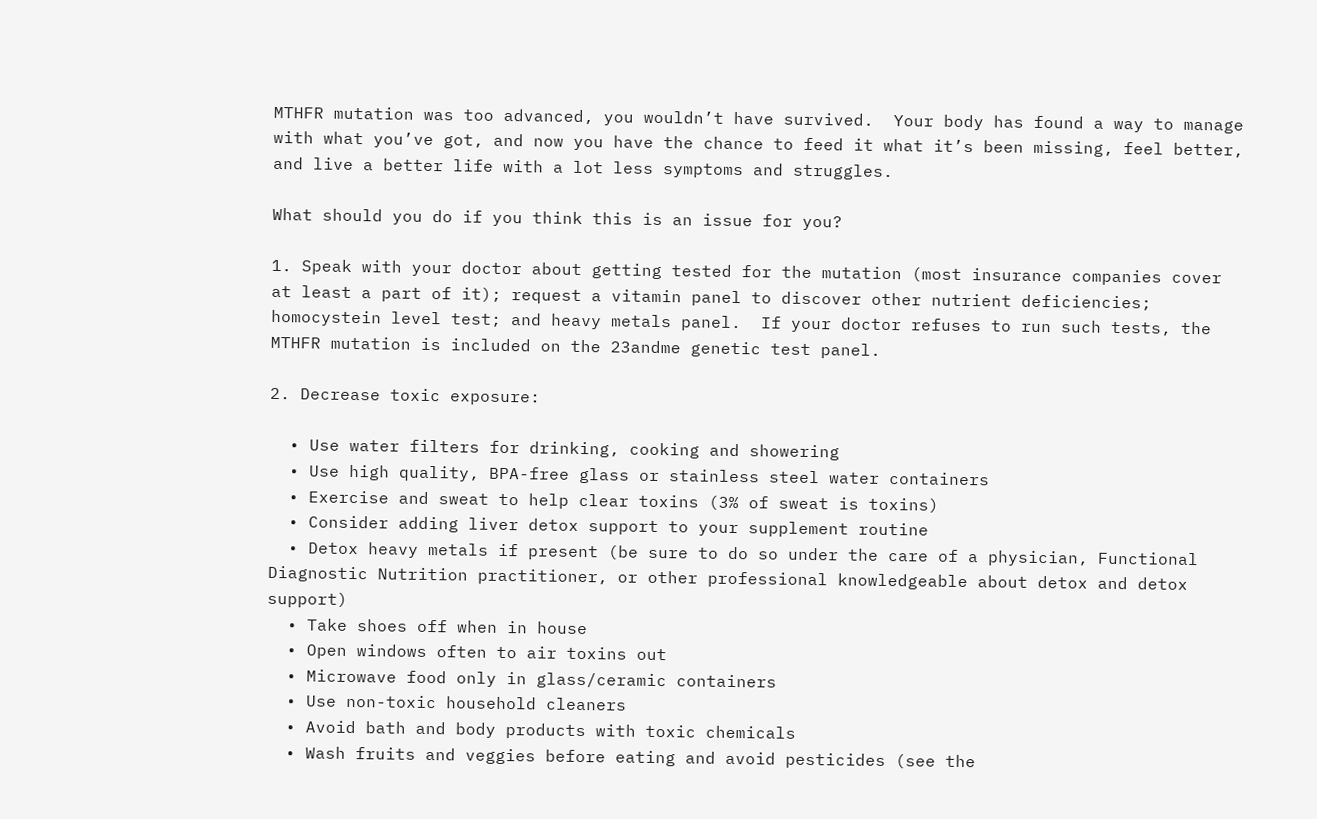MTHFR mutation was too advanced, you wouldn’t have survived.  Your body has found a way to manage with what you’ve got, and now you have the chance to feed it what it’s been missing, feel better, and live a better life with a lot less symptoms and struggles.

What should you do if you think this is an issue for you?

1. Speak with your doctor about getting tested for the mutation (most insurance companies cover at least a part of it); request a vitamin panel to discover other nutrient deficiencies; homocystein level test; and heavy metals panel.  If your doctor refuses to run such tests, the MTHFR mutation is included on the 23andme genetic test panel.

2. Decrease toxic exposure:

  • Use water filters for drinking, cooking and showering
  • Use high quality, BPA-free glass or stainless steel water containers
  • Exercise and sweat to help clear toxins (3% of sweat is toxins)
  • Consider adding liver detox support to your supplement routine
  • Detox heavy metals if present (be sure to do so under the care of a physician, Functional Diagnostic Nutrition practitioner, or other professional knowledgeable about detox and detox support)
  • Take shoes off when in house
  • Open windows often to air toxins out
  • Microwave food only in glass/ceramic containers
  • Use non-toxic household cleaners
  • Avoid bath and body products with toxic chemicals
  • Wash fruits and veggies before eating and avoid pesticides (see the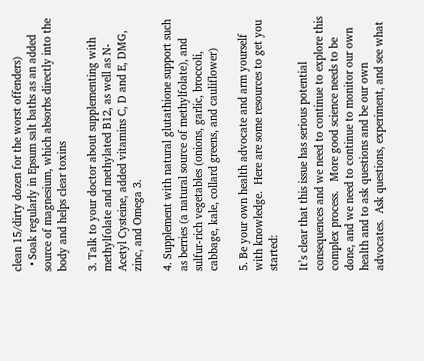clean 15/dirty dozen for the worst offenders)
  • Soak regularly in Epsum salt baths as an added source of magnesium, which absorbs directly into the body and helps clear toxins

3. Talk to your doctor about supplementing with methylfolate and methylated B12, as well as N-Acetyl Cysteine, added vitamins C, D and E, DMG, zinc, and Omega 3.

4. Supplement with natural glutathione support such as berries (a natural source of methylfolate), and sulfur-rich vegetables (onions, garlic, broccoli, cabbage, kale, collard greens, and cauliflower)

5. Be your own health advocate and arm yourself with knowledge.  Here are some resources to get you started:

It’s clear that this issue has serious potential consequences and we need to continue to explore this complex process.   More good science needs to be done, and we need to continue to monitor our own health and to ask questions and be our own advocates.  Ask questions, experiment, and see what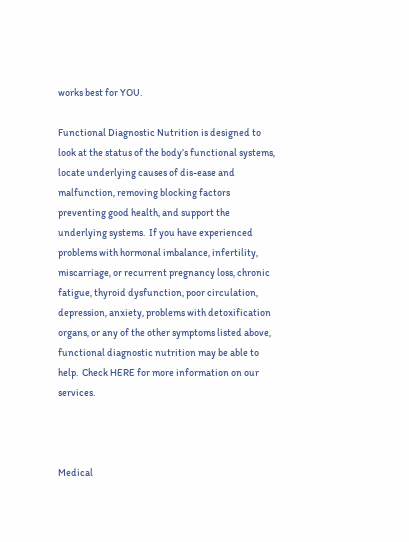works best for YOU.

Functional Diagnostic Nutrition is designed to look at the status of the body’s functional systems, locate underlying causes of dis-ease and malfunction, removing blocking factors preventing good health, and support the underlying systems.  If you have experienced problems with hormonal imbalance, infertility, miscarriage, or recurrent pregnancy loss, chronic fatigue, thyroid dysfunction, poor circulation, depression, anxiety, problems with detoxification organs, or any of the other symptoms listed above, functional diagnostic nutrition may be able to help.  Check HERE for more information on our services.



Medical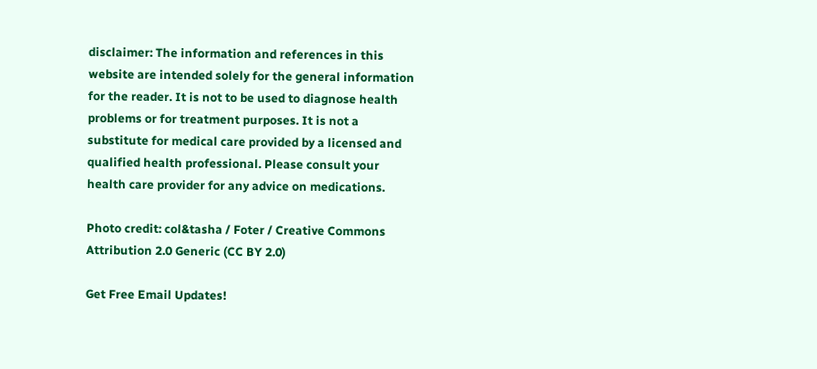disclaimer: The information and references in this website are intended solely for the general information for the reader. It is not to be used to diagnose health problems or for treatment purposes. It is not a substitute for medical care provided by a licensed and qualified health professional. Please consult your health care provider for any advice on medications.

Photo credit: col&tasha / Foter / Creative Commons Attribution 2.0 Generic (CC BY 2.0)

Get Free Email Updates!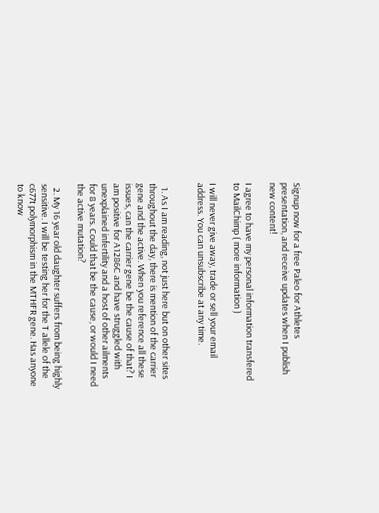Signup now for a free Paleo for Athletes presentation, and receive updates when I publish new content!

I agree to have my personal information transfered to MailChimp ( more information )

I will never give away, trade or sell your email address. You can unsubscribe at any time.


  1. As I am reading, not just here but on other sites throughout the day, there is mention of the carrier gene and the active. When you reference all these issues, can the carrier gene be the cause of that? I am positive for A1286C and have struggled with unexplained infertility and a host of other ailments for 8 years. Could that be the cause, or would I need the active mutation?

  2. My 16 year old daughter suffers from being highly sensitive. I will be testing her for the T allele of the c677t polymorphism in the MTHFR gene. Has anyone to know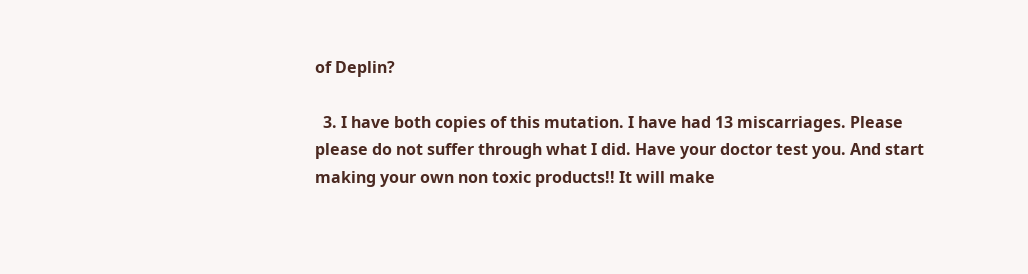of Deplin?

  3. I have both copies of this mutation. I have had 13 miscarriages. Please please do not suffer through what I did. Have your doctor test you. And start making your own non toxic products!! It will make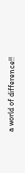a world of difference!!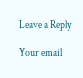Leave a Reply

Your email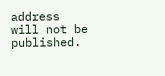address will not be published.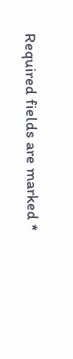Required fields are marked *